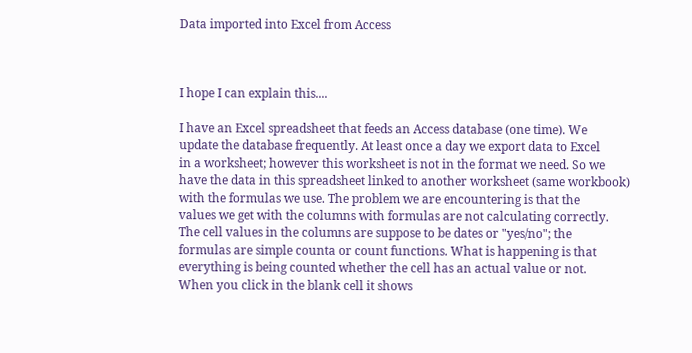Data imported into Excel from Access



I hope I can explain this....

I have an Excel spreadsheet that feeds an Access database (one time). We
update the database frequently. At least once a day we export data to Excel
in a worksheet; however this worksheet is not in the format we need. So we
have the data in this spreadsheet linked to another worksheet (same workbook)
with the formulas we use. The problem we are encountering is that the
values we get with the columns with formulas are not calculating correctly.
The cell values in the columns are suppose to be dates or "yes/no"; the
formulas are simple counta or count functions. What is happening is that
everything is being counted whether the cell has an actual value or not.
When you click in the blank cell it shows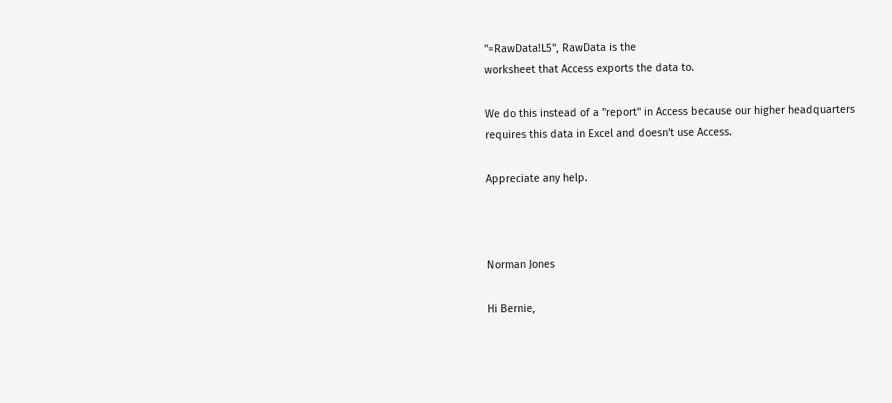"=RawData!L5", RawData is the
worksheet that Access exports the data to.

We do this instead of a "report" in Access because our higher headquarters
requires this data in Excel and doesn't use Access.

Appreciate any help.



Norman Jones

Hi Bernie,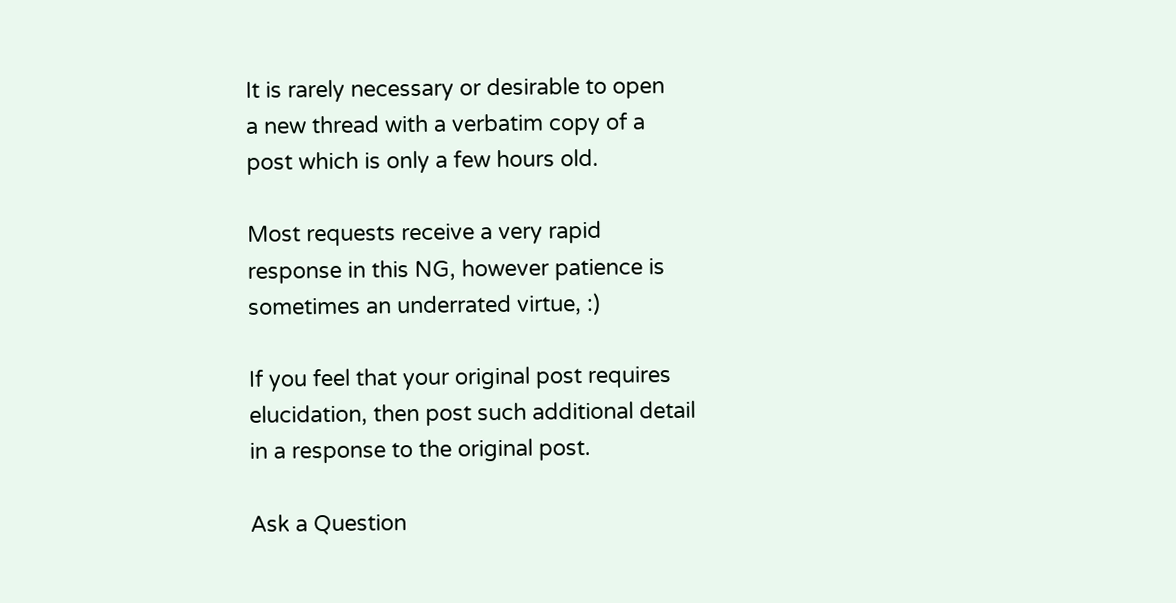It is rarely necessary or desirable to open
a new thread with a verbatim copy of a
post which is only a few hours old.

Most requests receive a very rapid
response in this NG, however patience is
sometimes an underrated virtue, :)

If you feel that your original post requires
elucidation, then post such additional detail
in a response to the original post.

Ask a Question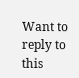Want to reply to this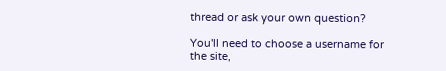thread or ask your own question?

You'll need to choose a username for the site,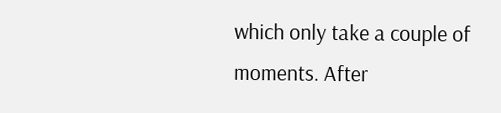which only take a couple of moments. After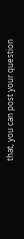that, you can post your question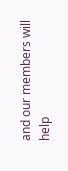and our members will help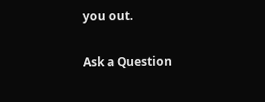you out.

Ask a Question